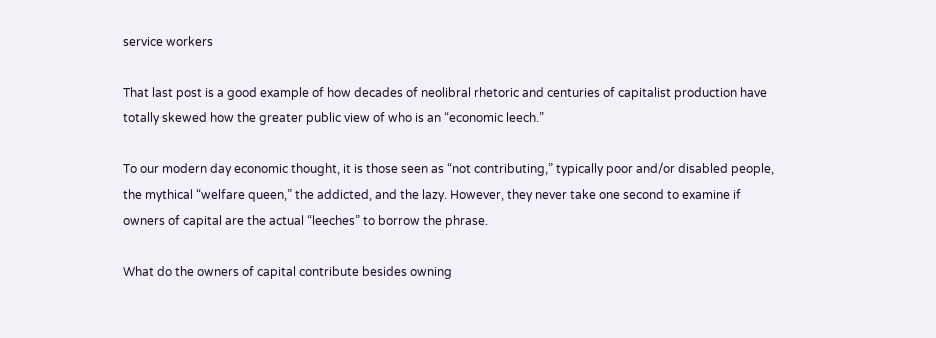service workers

That last post is a good example of how decades of neolibral rhetoric and centuries of capitalist production have totally skewed how the greater public view of who is an “economic leech.”

To our modern day economic thought, it is those seen as “not contributing,” typically poor and/or disabled people, the mythical “welfare queen,” the addicted, and the lazy. However, they never take one second to examine if owners of capital are the actual “leeches” to borrow the phrase.

What do the owners of capital contribute besides owning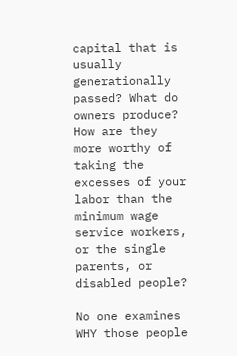capital that is usually generationally passed? What do owners produce? How are they more worthy of taking the excesses of your labor than the minimum wage service workers, or the single parents, or disabled people?

No one examines WHY those people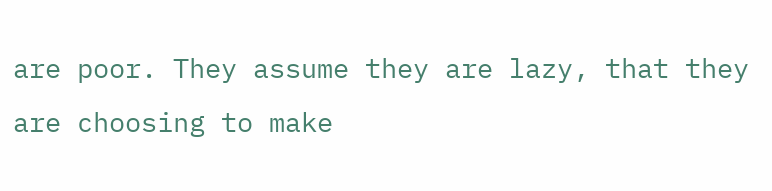are poor. They assume they are lazy, that they are choosing to make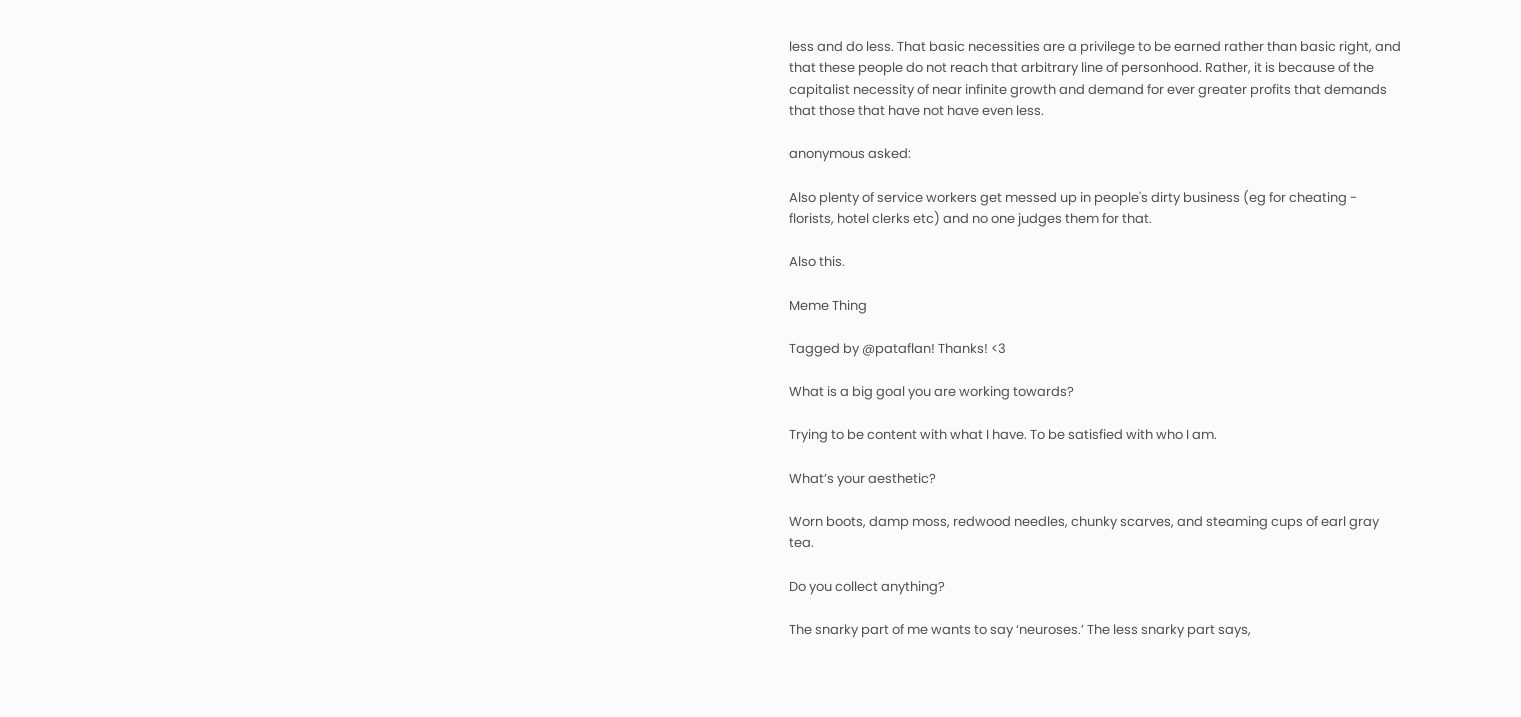less and do less. That basic necessities are a privilege to be earned rather than basic right, and that these people do not reach that arbitrary line of personhood. Rather, it is because of the capitalist necessity of near infinite growth and demand for ever greater profits that demands that those that have not have even less.

anonymous asked:

Also plenty of service workers get messed up in people's dirty business (eg for cheating - florists, hotel clerks etc) and no one judges them for that.

Also this.

Meme Thing

Tagged by @pataflan! Thanks! <3

What is a big goal you are working towards?

Trying to be content with what I have. To be satisfied with who I am.

What’s your aesthetic?

Worn boots, damp moss, redwood needles, chunky scarves, and steaming cups of earl gray tea.

Do you collect anything?

The snarky part of me wants to say ‘neuroses.’ The less snarky part says,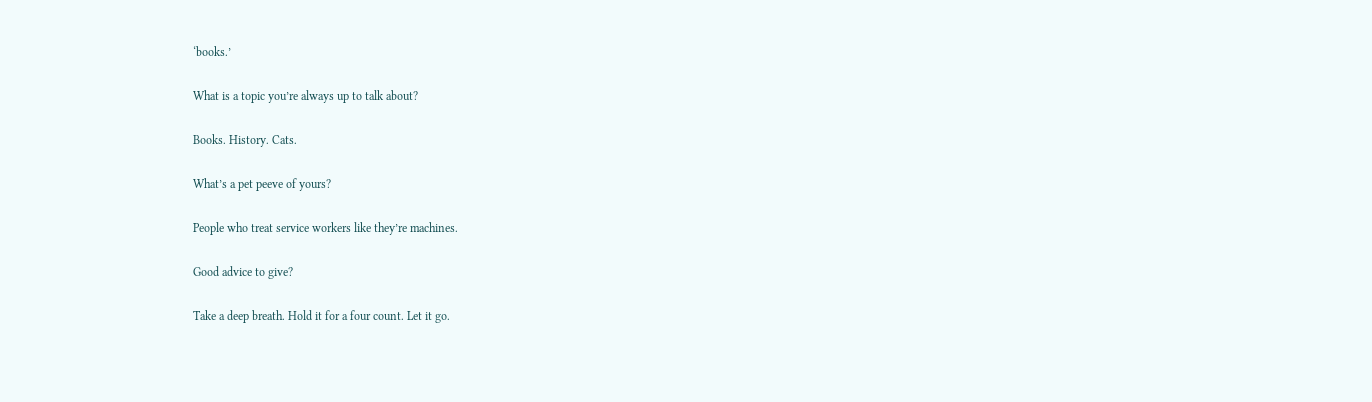‘books.’

What is a topic you’re always up to talk about?

Books. History. Cats.

What’s a pet peeve of yours?

People who treat service workers like they’re machines.

Good advice to give?

Take a deep breath. Hold it for a four count. Let it go.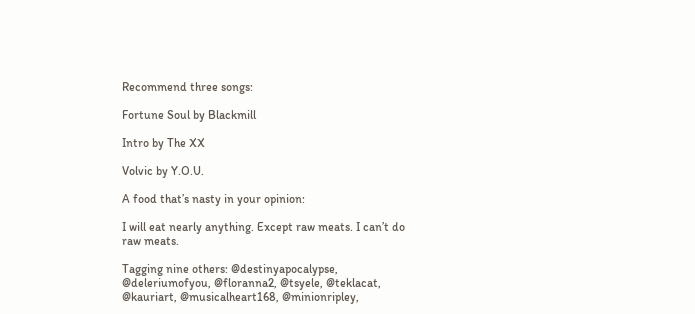Recommend three songs:

Fortune Soul by Blackmill

Intro by The XX

Volvic by Y.O.U.

A food that’s nasty in your opinion:

I will eat nearly anything. Except raw meats. I can’t do raw meats.

Tagging nine others: @destinyapocalypse, @deleriumofyou, @floranna2, @tsyele, @teklacat, @kauriart, @musicalheart168, @minionripley,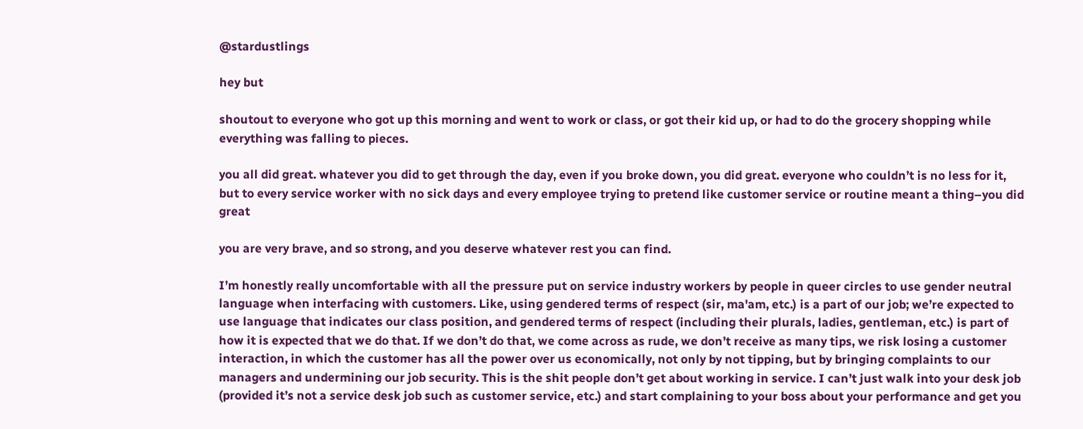@stardustlings

hey but

shoutout to everyone who got up this morning and went to work or class, or got their kid up, or had to do the grocery shopping while everything was falling to pieces.

you all did great. whatever you did to get through the day, even if you broke down, you did great. everyone who couldn’t is no less for it, but to every service worker with no sick days and every employee trying to pretend like customer service or routine meant a thing–you did great

you are very brave, and so strong, and you deserve whatever rest you can find.

I’m honestly really uncomfortable with all the pressure put on service industry workers by people in queer circles to use gender neutral language when interfacing with customers. Like, using gendered terms of respect (sir, ma'am, etc.) is a part of our job; we’re expected to use language that indicates our class position, and gendered terms of respect (including their plurals, ladies, gentleman, etc.) is part of how it is expected that we do that. If we don’t do that, we come across as rude, we don’t receive as many tips, we risk losing a customer interaction, in which the customer has all the power over us economically, not only by not tipping, but by bringing complaints to our managers and undermining our job security. This is the shit people don’t get about working in service. I can’t just walk into your desk job (provided it’s not a service desk job such as customer service, etc.) and start complaining to your boss about your performance and get you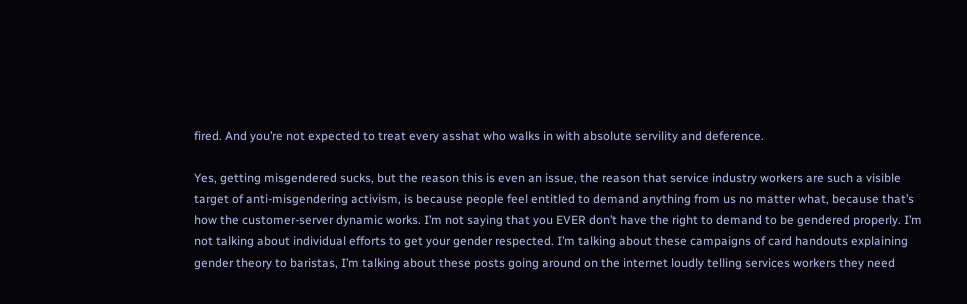fired. And you’re not expected to treat every asshat who walks in with absolute servility and deference.

Yes, getting misgendered sucks, but the reason this is even an issue, the reason that service industry workers are such a visible target of anti-misgendering activism, is because people feel entitled to demand anything from us no matter what, because that’s how the customer-server dynamic works. I’m not saying that you EVER don’t have the right to demand to be gendered properly. I’m not talking about individual efforts to get your gender respected. I’m talking about these campaigns of card handouts explaining gender theory to baristas, I’m talking about these posts going around on the internet loudly telling services workers they need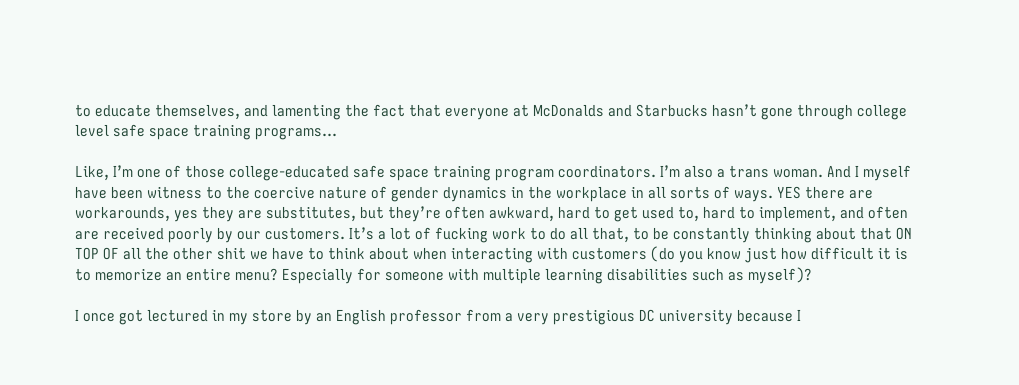to educate themselves, and lamenting the fact that everyone at McDonalds and Starbucks hasn’t gone through college level safe space training programs…

Like, I’m one of those college-educated safe space training program coordinators. I’m also a trans woman. And I myself have been witness to the coercive nature of gender dynamics in the workplace in all sorts of ways. YES there are workarounds, yes they are substitutes, but they’re often awkward, hard to get used to, hard to implement, and often are received poorly by our customers. It’s a lot of fucking work to do all that, to be constantly thinking about that ON TOP OF all the other shit we have to think about when interacting with customers (do you know just how difficult it is to memorize an entire menu? Especially for someone with multiple learning disabilities such as myself)?

I once got lectured in my store by an English professor from a very prestigious DC university because I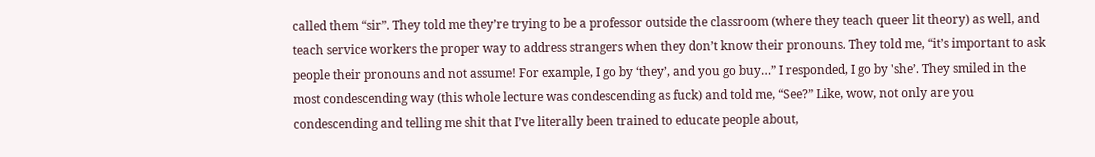called them “sir”. They told me they’re trying to be a professor outside the classroom (where they teach queer lit theory) as well, and teach service workers the proper way to address strangers when they don’t know their pronouns. They told me, “it’s important to ask people their pronouns and not assume! For example, I go by ‘they’, and you go buy…” I responded, I go by 'she’. They smiled in the most condescending way (this whole lecture was condescending as fuck) and told me, “See?” Like, wow, not only are you condescending and telling me shit that I’ve literally been trained to educate people about,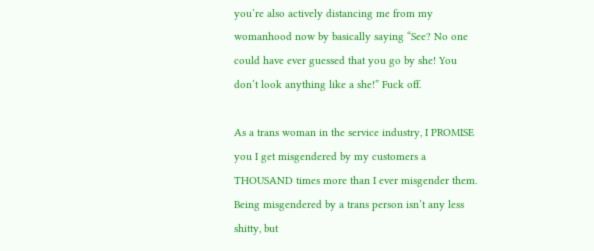you’re also actively distancing me from my womanhood now by basically saying “See? No one could have ever guessed that you go by she! You don’t look anything like a she!” Fuck off.

As a trans woman in the service industry, I PROMISE you I get misgendered by my customers a THOUSAND times more than I ever misgender them. Being misgendered by a trans person isn’t any less shitty, but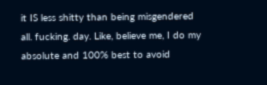it IS less shitty than being misgendered all. fucking. day. Like, believe me, I do my absolute and 100% best to avoid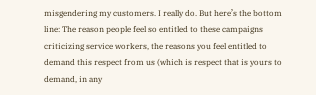misgendering my customers. I really do. But here’s the bottom line: The reason people feel so entitled to these campaigns criticizing service workers, the reasons you feel entitled to demand this respect from us (which is respect that is yours to demand, in any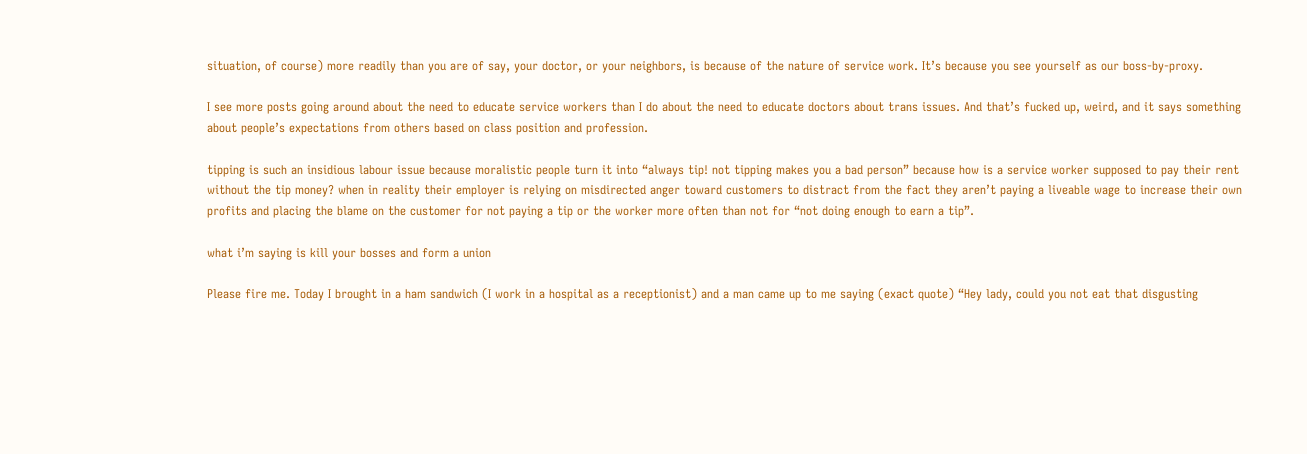situation, of course) more readily than you are of say, your doctor, or your neighbors, is because of the nature of service work. It’s because you see yourself as our boss-by-proxy.

I see more posts going around about the need to educate service workers than I do about the need to educate doctors about trans issues. And that’s fucked up, weird, and it says something about people’s expectations from others based on class position and profession.

tipping is such an insidious labour issue because moralistic people turn it into “always tip! not tipping makes you a bad person” because how is a service worker supposed to pay their rent without the tip money? when in reality their employer is relying on misdirected anger toward customers to distract from the fact they aren’t paying a liveable wage to increase their own profits and placing the blame on the customer for not paying a tip or the worker more often than not for “not doing enough to earn a tip”.

what i’m saying is kill your bosses and form a union

Please fire me. Today I brought in a ham sandwich (I work in a hospital as a receptionist) and a man came up to me saying (exact quote) “Hey lady, could you not eat that disgusting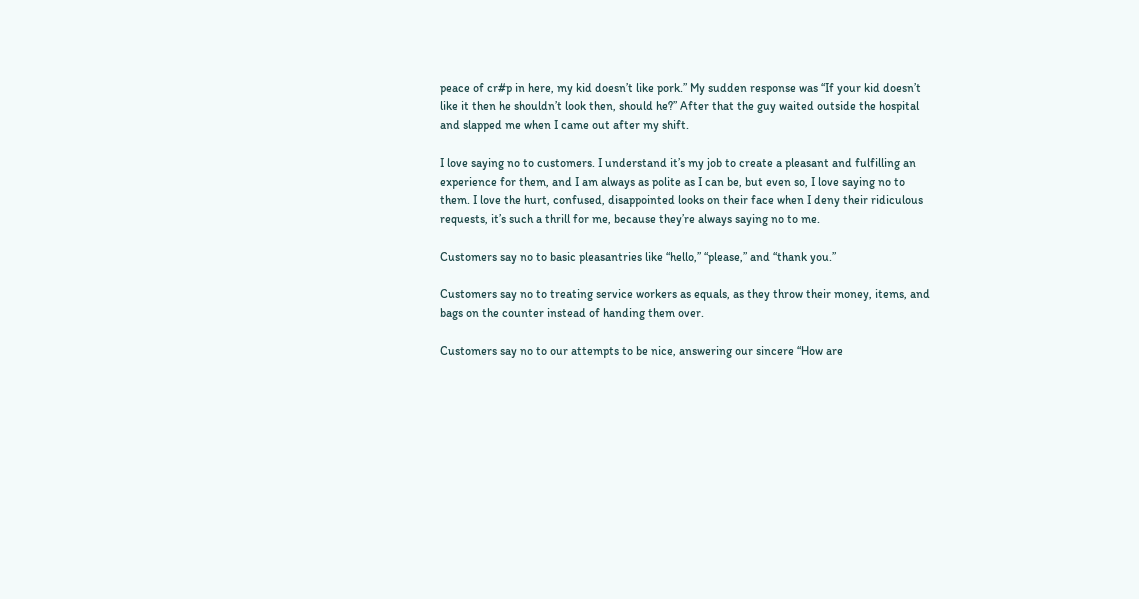peace of cr#p in here, my kid doesn’t like pork.” My sudden response was “If your kid doesn’t like it then he shouldn’t look then, should he?” After that the guy waited outside the hospital and slapped me when I came out after my shift.

I love saying no to customers. I understand it’s my job to create a pleasant and fulfilling an experience for them, and I am always as polite as I can be, but even so, I love saying no to them. I love the hurt, confused, disappointed looks on their face when I deny their ridiculous requests, it’s such a thrill for me, because they’re always saying no to me.

Customers say no to basic pleasantries like “hello,” “please,” and “thank you.”

Customers say no to treating service workers as equals, as they throw their money, items, and bags on the counter instead of handing them over.

Customers say no to our attempts to be nice, answering our sincere “How are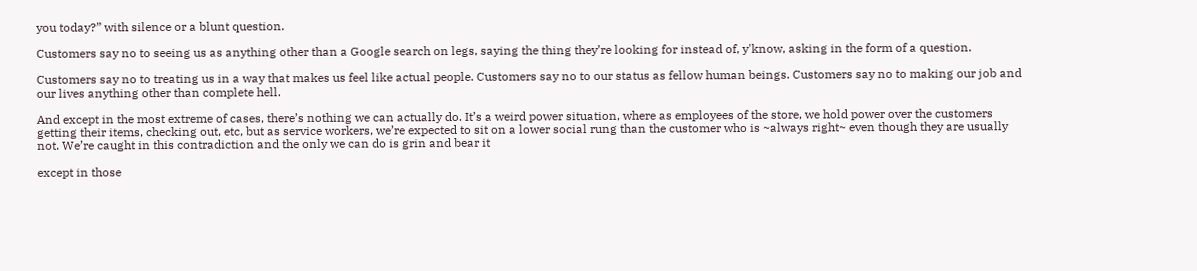you today?” with silence or a blunt question.

Customers say no to seeing us as anything other than a Google search on legs, saying the thing they’re looking for instead of, y'know, asking in the form of a question.

Customers say no to treating us in a way that makes us feel like actual people. Customers say no to our status as fellow human beings. Customers say no to making our job and our lives anything other than complete hell.

And except in the most extreme of cases, there’s nothing we can actually do. It’s a weird power situation, where as employees of the store, we hold power over the customers getting their items, checking out, etc, but as service workers, we’re expected to sit on a lower social rung than the customer who is ~always right~ even though they are usually not. We’re caught in this contradiction and the only we can do is grin and bear it

except in those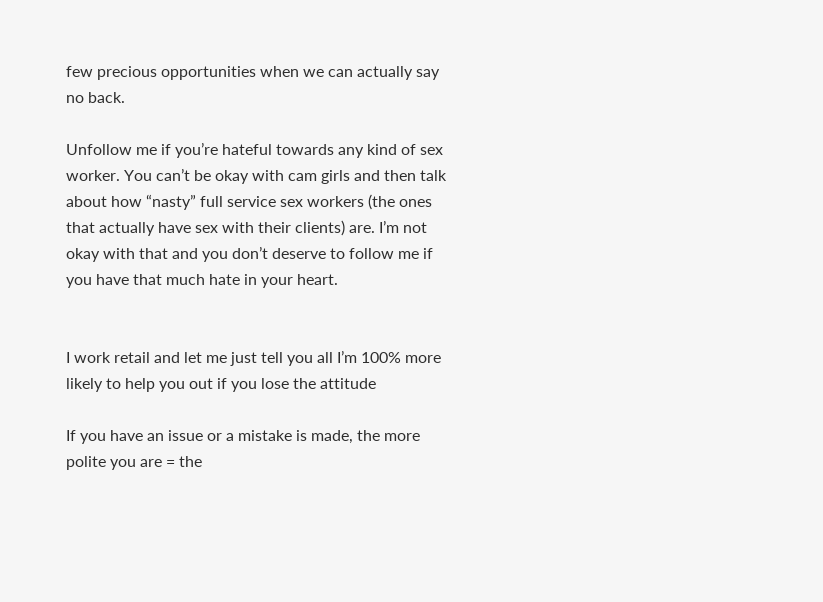few precious opportunities when we can actually say no back.

Unfollow me if you’re hateful towards any kind of sex worker. You can’t be okay with cam girls and then talk about how “nasty” full service sex workers (the ones that actually have sex with their clients) are. I’m not okay with that and you don’t deserve to follow me if you have that much hate in your heart.


I work retail and let me just tell you all I’m 100% more likely to help you out if you lose the attitude

If you have an issue or a mistake is made, the more polite you are = the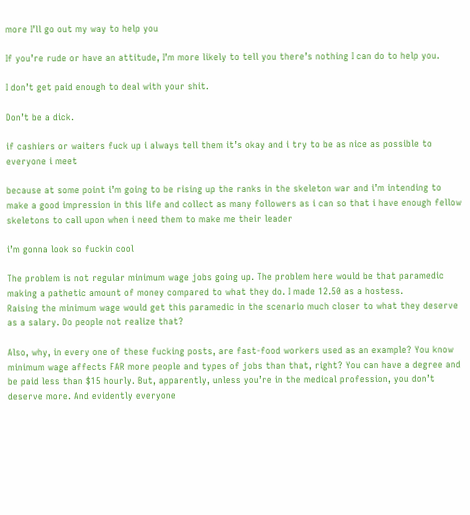more I’ll go out my way to help you

If you’re rude or have an attitude, I’m more likely to tell you there’s nothing I can do to help you.

I don’t get paid enough to deal with your shit.

Don’t be a dick.

if cashiers or waiters fuck up i always tell them it’s okay and i try to be as nice as possible to everyone i meet

because at some point i’m going to be rising up the ranks in the skeleton war and i’m intending to make a good impression in this life and collect as many followers as i can so that i have enough fellow skeletons to call upon when i need them to make me their leader

i’m gonna look so fuckin cool

The problem is not regular minimum wage jobs going up. The problem here would be that paramedic making a pathetic amount of money compared to what they do. I made 12.50 as a hostess.
Raising the minimum wage would get this paramedic in the scenario much closer to what they deserve as a salary. Do people not realize that?

Also, why, in every one of these fucking posts, are fast-food workers used as an example? You know minimum wage affects FAR more people and types of jobs than that, right? You can have a degree and be paid less than $15 hourly. But, apparently, unless you’re in the medical profession, you don’t deserve more. And evidently everyone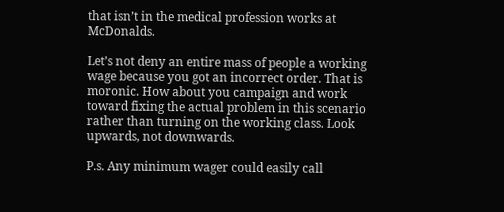that isn’t in the medical profession works at McDonalds.

Let’s not deny an entire mass of people a working wage because you got an incorrect order. That is moronic. How about you campaign and work toward fixing the actual problem in this scenario rather than turning on the working class. Look upwards, not downwards.

P.s. Any minimum wager could easily call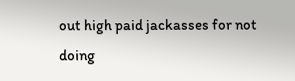out high paid jackasses for not doing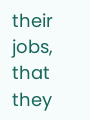their jobs, that they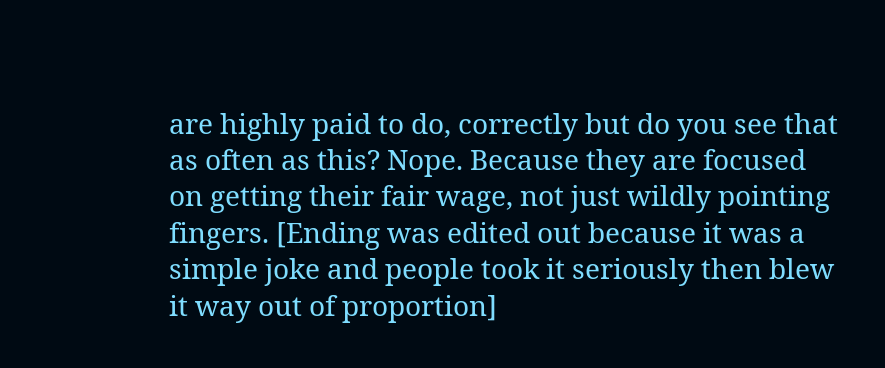are highly paid to do, correctly but do you see that as often as this? Nope. Because they are focused on getting their fair wage, not just wildly pointing fingers. [Ending was edited out because it was a simple joke and people took it seriously then blew it way out of proportion]